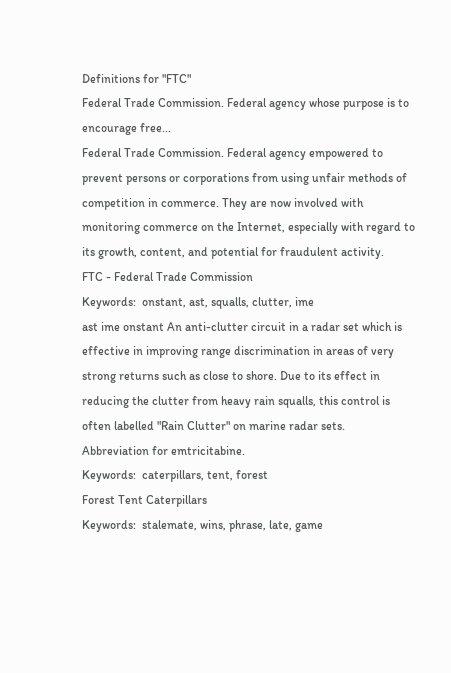Definitions for "FTC"
Federal Trade Commission. Federal agency whose purpose is to encourage free...
Federal Trade Commission. Federal agency empowered to prevent persons or corporations from using unfair methods of competition in commerce. They are now involved with monitoring commerce on the Internet, especially with regard to its growth, content, and potential for fraudulent activity.
FTC - Federal Trade Commission
Keywords:  onstant, ast, squalls, clutter, ime
ast ime onstant An anti-clutter circuit in a radar set which is effective in improving range discrimination in areas of very strong returns such as close to shore. Due to its effect in reducing the clutter from heavy rain squalls, this control is often labelled "Rain Clutter" on marine radar sets.
Abbreviation for emtricitabine.
Keywords:  caterpillars, tent, forest
Forest Tent Caterpillars
Keywords:  stalemate, wins, phrase, late, game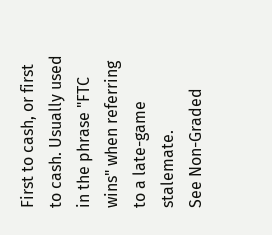First to cash, or first to cash. Usually used in the phrase "FTC wins" when referring to a late-game stalemate.
See Non-Graded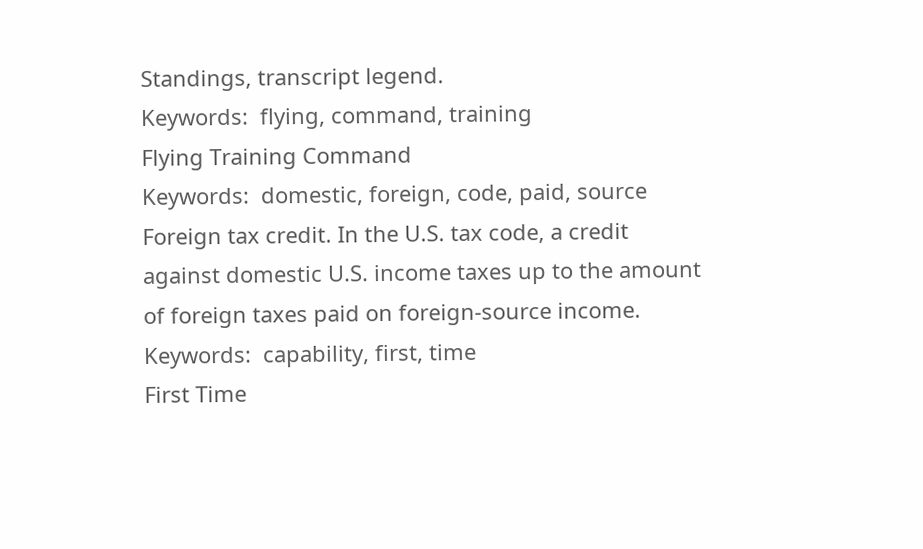Standings, transcript legend.
Keywords:  flying, command, training
Flying Training Command
Keywords:  domestic, foreign, code, paid, source
Foreign tax credit. In the U.S. tax code, a credit against domestic U.S. income taxes up to the amount of foreign taxes paid on foreign-source income.
Keywords:  capability, first, time
First Time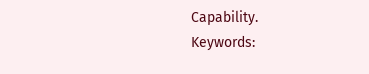Capability.
Keywords: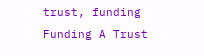trust, funding
Funding A Trust